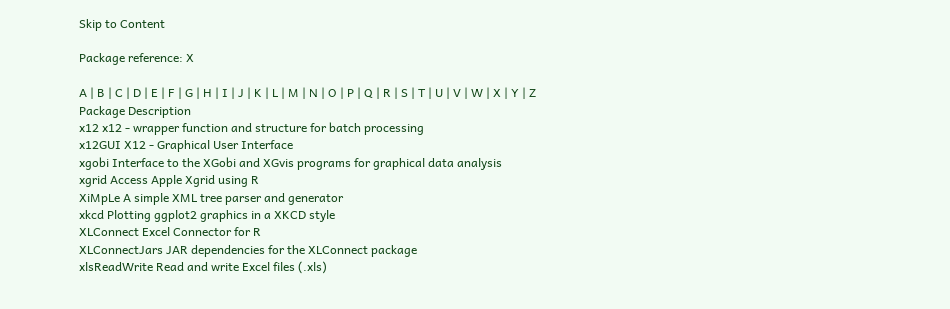Skip to Content

Package reference: X

A | B | C | D | E | F | G | H | I | J | K | L | M | N | O | P | Q | R | S | T | U | V | W | X | Y | Z
Package Description
x12 x12 - wrapper function and structure for batch processing
x12GUI X12 - Graphical User Interface
xgobi Interface to the XGobi and XGvis programs for graphical data analysis
xgrid Access Apple Xgrid using R
XiMpLe A simple XML tree parser and generator
xkcd Plotting ggplot2 graphics in a XKCD style
XLConnect Excel Connector for R
XLConnectJars JAR dependencies for the XLConnect package
xlsReadWrite Read and write Excel files (.xls)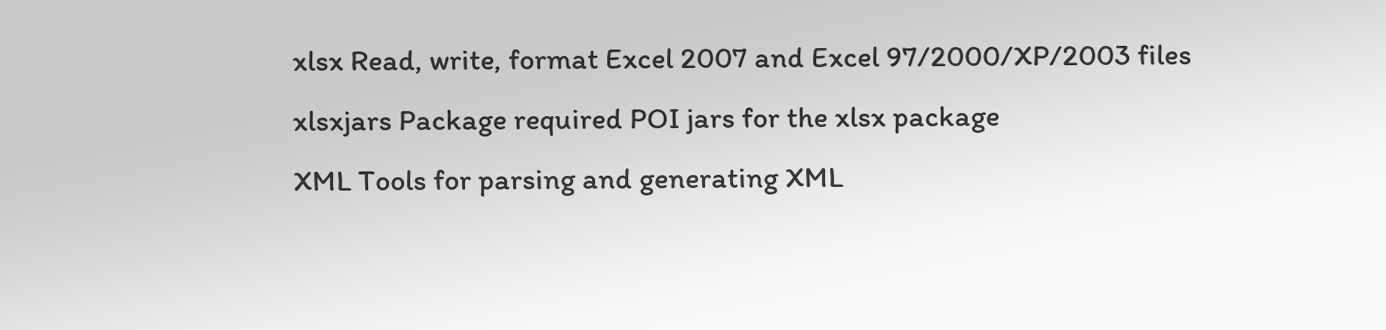xlsx Read, write, format Excel 2007 and Excel 97/2000/XP/2003 files
xlsxjars Package required POI jars for the xlsx package
XML Tools for parsing and generating XML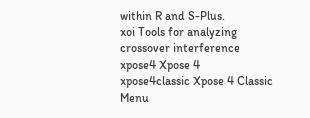within R and S-Plus.
xoi Tools for analyzing crossover interference
xpose4 Xpose 4
xpose4classic Xpose 4 Classic Menu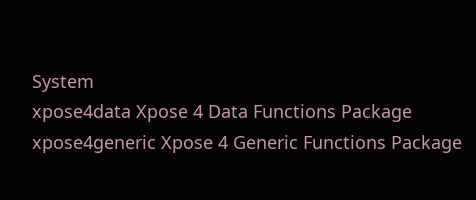System
xpose4data Xpose 4 Data Functions Package
xpose4generic Xpose 4 Generic Functions Package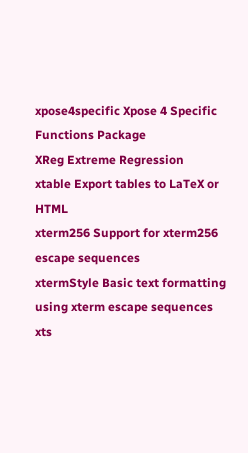xpose4specific Xpose 4 Specific Functions Package
XReg Extreme Regression
xtable Export tables to LaTeX or HTML
xterm256 Support for xterm256 escape sequences
xtermStyle Basic text formatting using xterm escape sequences
xts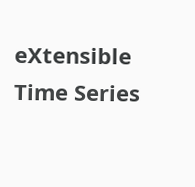eXtensible Time Series